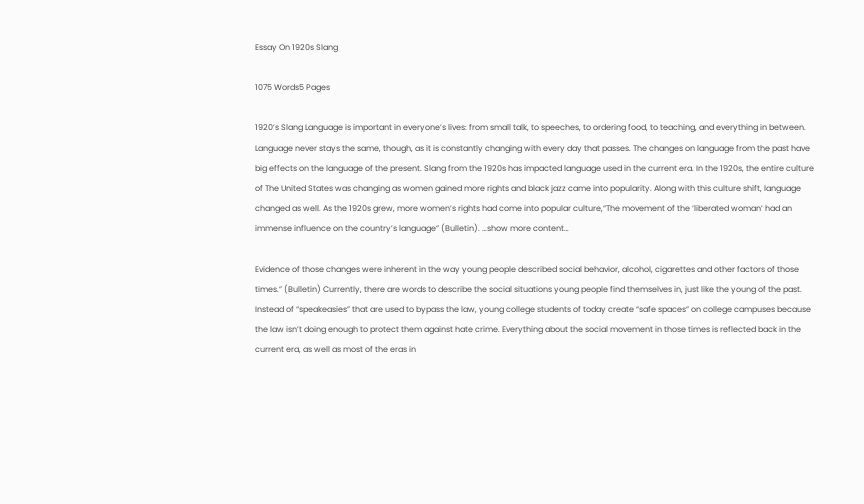Essay On 1920s Slang

1075 Words5 Pages

1920’s Slang Language is important in everyone’s lives: from small talk, to speeches, to ordering food, to teaching, and everything in between. Language never stays the same, though, as it is constantly changing with every day that passes. The changes on language from the past have big effects on the language of the present. Slang from the 1920s has impacted language used in the current era. In the 1920s, the entire culture of The United States was changing as women gained more rights and black jazz came into popularity. Along with this culture shift, language changed as well. As the 1920s grew, more women’s rights had come into popular culture,“The movement of the ‘liberated woman’ had an immense influence on the country’s language” (Bulletin). …show more content…

Evidence of those changes were inherent in the way young people described social behavior, alcohol, cigarettes and other factors of those times.” (Bulletin) Currently, there are words to describe the social situations young people find themselves in, just like the young of the past. Instead of “speakeasies” that are used to bypass the law, young college students of today create “safe spaces” on college campuses because the law isn’t doing enough to protect them against hate crime. Everything about the social movement in those times is reflected back in the current era, as well as most of the eras in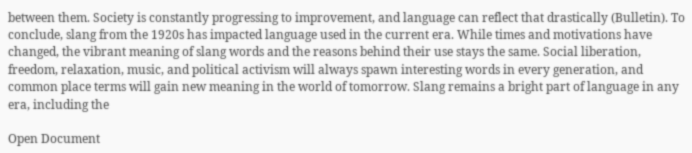between them. Society is constantly progressing to improvement, and language can reflect that drastically (Bulletin). To conclude, slang from the 1920s has impacted language used in the current era. While times and motivations have changed, the vibrant meaning of slang words and the reasons behind their use stays the same. Social liberation, freedom, relaxation, music, and political activism will always spawn interesting words in every generation, and common place terms will gain new meaning in the world of tomorrow. Slang remains a bright part of language in any era, including the

Open Document